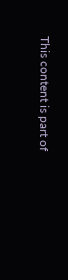This content is part of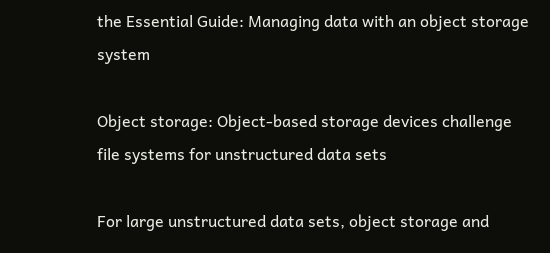the Essential Guide: Managing data with an object storage system

Object storage: Object-based storage devices challenge file systems for unstructured data sets

For large unstructured data sets, object storage and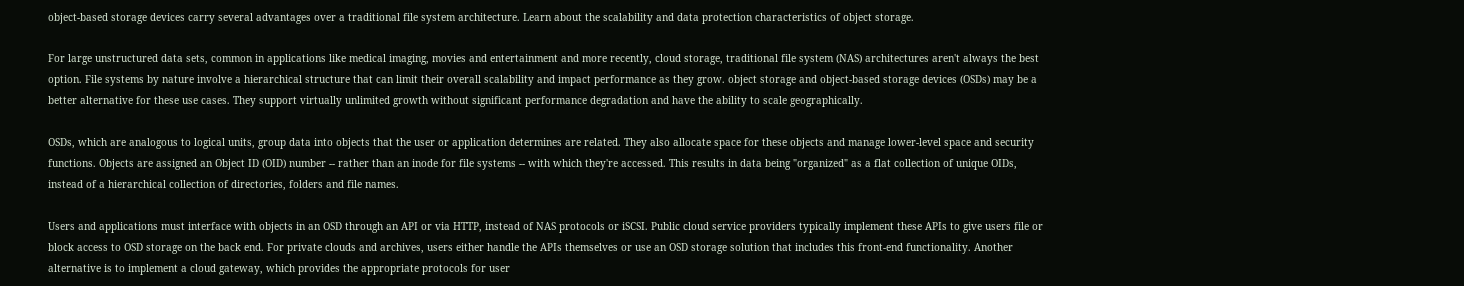object-based storage devices carry several advantages over a traditional file system architecture. Learn about the scalability and data protection characteristics of object storage.

For large unstructured data sets, common in applications like medical imaging, movies and entertainment and more recently, cloud storage, traditional file system (NAS) architectures aren't always the best option. File systems by nature involve a hierarchical structure that can limit their overall scalability and impact performance as they grow. object storage and object-based storage devices (OSDs) may be a better alternative for these use cases. They support virtually unlimited growth without significant performance degradation and have the ability to scale geographically.

OSDs, which are analogous to logical units, group data into objects that the user or application determines are related. They also allocate space for these objects and manage lower-level space and security functions. Objects are assigned an Object ID (OID) number -- rather than an inode for file systems -- with which they're accessed. This results in data being "organized" as a flat collection of unique OIDs, instead of a hierarchical collection of directories, folders and file names.

Users and applications must interface with objects in an OSD through an API or via HTTP, instead of NAS protocols or iSCSI. Public cloud service providers typically implement these APIs to give users file or block access to OSD storage on the back end. For private clouds and archives, users either handle the APIs themselves or use an OSD storage solution that includes this front-end functionality. Another alternative is to implement a cloud gateway, which provides the appropriate protocols for user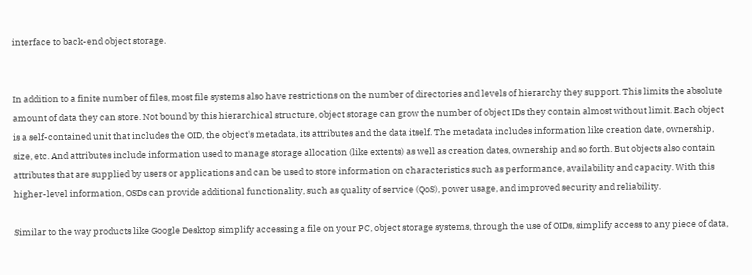interface to back-end object storage.


In addition to a finite number of files, most file systems also have restrictions on the number of directories and levels of hierarchy they support. This limits the absolute amount of data they can store. Not bound by this hierarchical structure, object storage can grow the number of object IDs they contain almost without limit. Each object is a self-contained unit that includes the OID, the object's metadata, its attributes and the data itself. The metadata includes information like creation date, ownership, size, etc. And attributes include information used to manage storage allocation (like extents) as well as creation dates, ownership and so forth. But objects also contain attributes that are supplied by users or applications and can be used to store information on characteristics such as performance, availability and capacity. With this higher-level information, OSDs can provide additional functionality, such as quality of service (QoS), power usage, and improved security and reliability.

Similar to the way products like Google Desktop simplify accessing a file on your PC, object storage systems, through the use of OIDs, simplify access to any piece of data,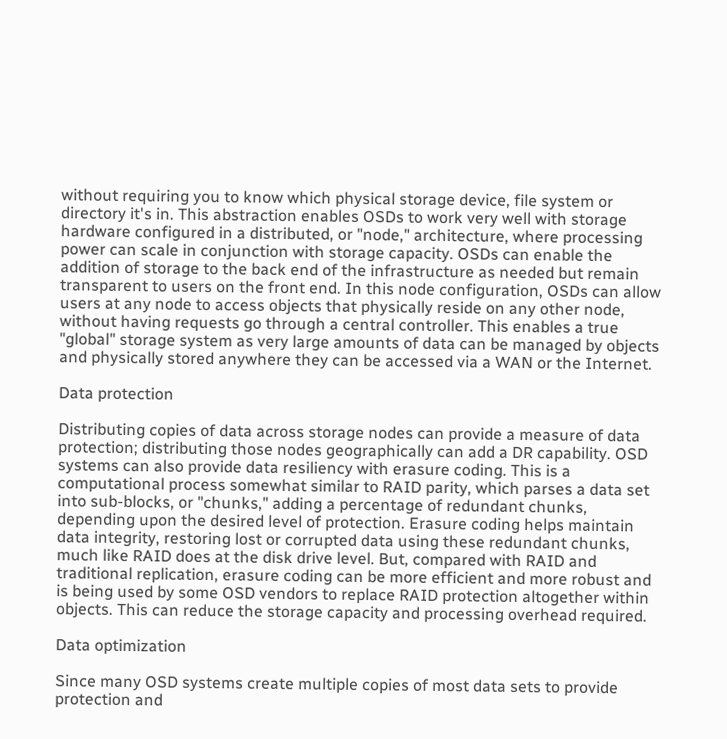without requiring you to know which physical storage device, file system or directory it's in. This abstraction enables OSDs to work very well with storage hardware configured in a distributed, or "node," architecture, where processing power can scale in conjunction with storage capacity. OSDs can enable the addition of storage to the back end of the infrastructure as needed but remain transparent to users on the front end. In this node configuration, OSDs can allow users at any node to access objects that physically reside on any other node, without having requests go through a central controller. This enables a true "global" storage system as very large amounts of data can be managed by objects and physically stored anywhere they can be accessed via a WAN or the Internet.

Data protection

Distributing copies of data across storage nodes can provide a measure of data protection; distributing those nodes geographically can add a DR capability. OSD systems can also provide data resiliency with erasure coding. This is a computational process somewhat similar to RAID parity, which parses a data set into sub-blocks, or "chunks," adding a percentage of redundant chunks, depending upon the desired level of protection. Erasure coding helps maintain data integrity, restoring lost or corrupted data using these redundant chunks, much like RAID does at the disk drive level. But, compared with RAID and traditional replication, erasure coding can be more efficient and more robust and is being used by some OSD vendors to replace RAID protection altogether within objects. This can reduce the storage capacity and processing overhead required.

Data optimization

Since many OSD systems create multiple copies of most data sets to provide protection and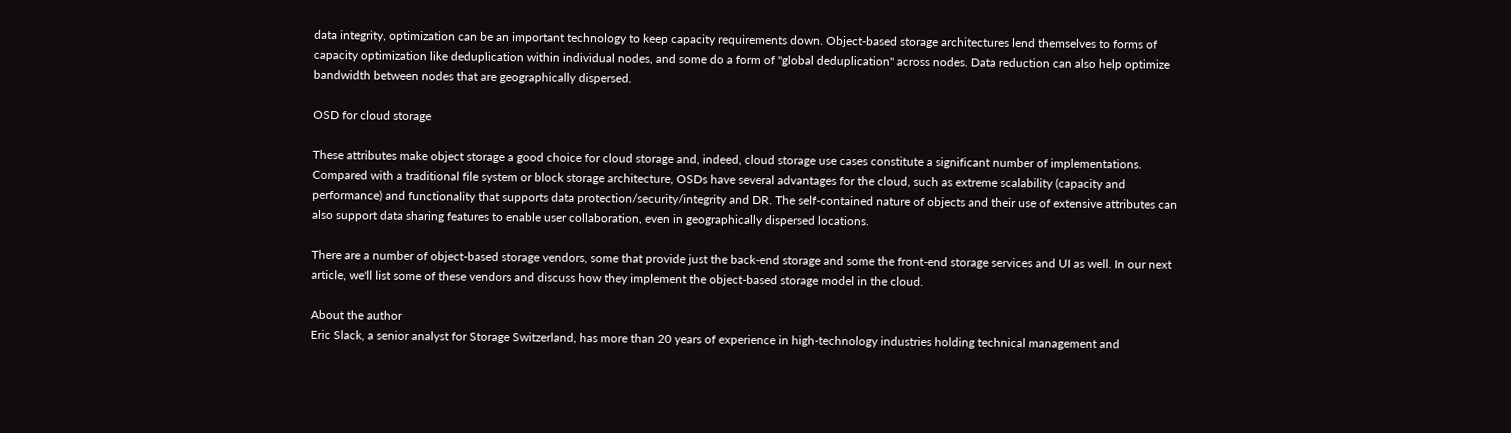data integrity, optimization can be an important technology to keep capacity requirements down. Object-based storage architectures lend themselves to forms of capacity optimization like deduplication within individual nodes, and some do a form of "global deduplication" across nodes. Data reduction can also help optimize bandwidth between nodes that are geographically dispersed.

OSD for cloud storage

These attributes make object storage a good choice for cloud storage and, indeed, cloud storage use cases constitute a significant number of implementations. Compared with a traditional file system or block storage architecture, OSDs have several advantages for the cloud, such as extreme scalability (capacity and performance) and functionality that supports data protection/security/integrity and DR. The self-contained nature of objects and their use of extensive attributes can also support data sharing features to enable user collaboration, even in geographically dispersed locations.

There are a number of object-based storage vendors, some that provide just the back-end storage and some the front-end storage services and UI as well. In our next article, we'll list some of these vendors and discuss how they implement the object-based storage model in the cloud.

About the author
Eric Slack, a senior analyst for Storage Switzerland, has more than 20 years of experience in high-technology industries holding technical management and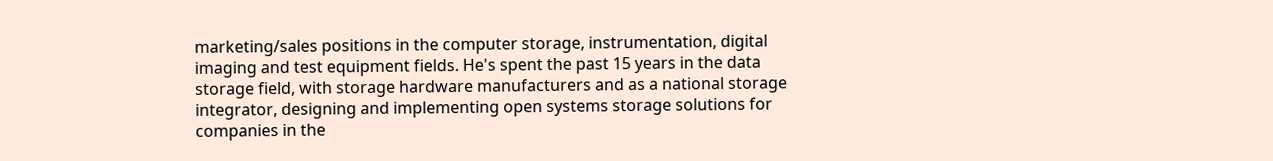marketing/sales positions in the computer storage, instrumentation, digital imaging and test equipment fields. He's spent the past 15 years in the data storage field, with storage hardware manufacturers and as a national storage integrator, designing and implementing open systems storage solutions for companies in the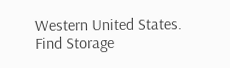Western United States. Find Storage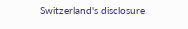Switzerland's disclosure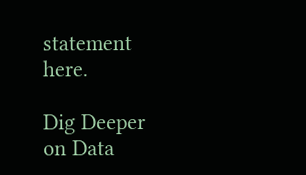statement here.

Dig Deeper on Data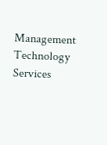Management Technology Services